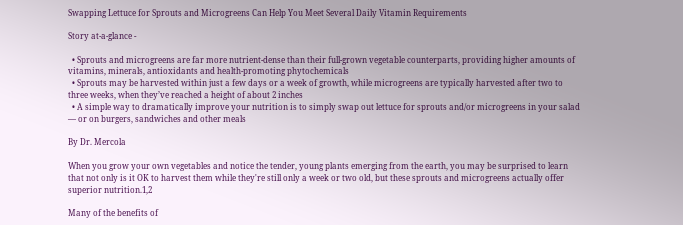Swapping Lettuce for Sprouts and Microgreens Can Help You Meet Several Daily Vitamin Requirements

Story at-a-glance -

  • Sprouts and microgreens are far more nutrient-dense than their full-grown vegetable counterparts, providing higher amounts of vitamins, minerals, antioxidants and health-promoting phytochemicals
  • Sprouts may be harvested within just a few days or a week of growth, while microgreens are typically harvested after two to three weeks, when they’ve reached a height of about 2 inches
  • A simple way to dramatically improve your nutrition is to simply swap out lettuce for sprouts and/or microgreens in your salad — or on burgers, sandwiches and other meals

By Dr. Mercola

When you grow your own vegetables and notice the tender, young plants emerging from the earth, you may be surprised to learn that not only is it OK to harvest them while they're still only a week or two old, but these sprouts and microgreens actually offer superior nutrition.1,2

Many of the benefits of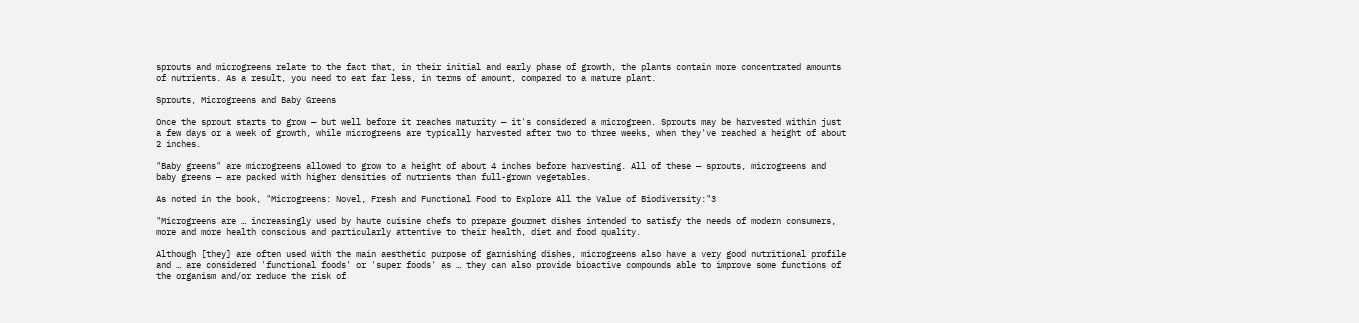sprouts and microgreens relate to the fact that, in their initial and early phase of growth, the plants contain more concentrated amounts of nutrients. As a result, you need to eat far less, in terms of amount, compared to a mature plant.

Sprouts, Microgreens and Baby Greens

Once the sprout starts to grow — but well before it reaches maturity — it's considered a microgreen. Sprouts may be harvested within just a few days or a week of growth, while microgreens are typically harvested after two to three weeks, when they've reached a height of about 2 inches.

"Baby greens" are microgreens allowed to grow to a height of about 4 inches before harvesting. All of these — sprouts, microgreens and baby greens — are packed with higher densities of nutrients than full-grown vegetables.

As noted in the book, "Microgreens: Novel, Fresh and Functional Food to Explore All the Value of Biodiversity:"3

"Microgreens are … increasingly used by haute cuisine chefs to prepare gourmet dishes intended to satisfy the needs of modern consumers, more and more health conscious and particularly attentive to their health, diet and food quality.

Although [they] are often used with the main aesthetic purpose of garnishing dishes, microgreens also have a very good nutritional profile and … are considered 'functional foods' or 'super foods' as … they can also provide bioactive compounds able to improve some functions of the organism and/or reduce the risk of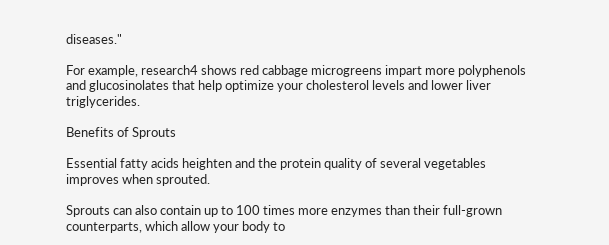diseases."

For example, research4 shows red cabbage microgreens impart more polyphenols and glucosinolates that help optimize your cholesterol levels and lower liver triglycerides.

Benefits of Sprouts

Essential fatty acids heighten and the protein quality of several vegetables improves when sprouted.

Sprouts can also contain up to 100 times more enzymes than their full-grown counterparts, which allow your body to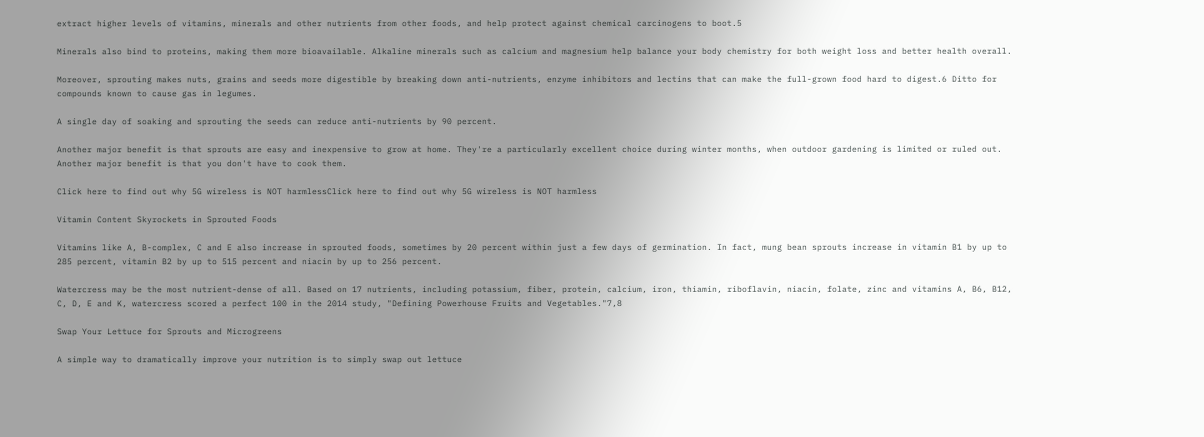extract higher levels of vitamins, minerals and other nutrients from other foods, and help protect against chemical carcinogens to boot.5

Minerals also bind to proteins, making them more bioavailable. Alkaline minerals such as calcium and magnesium help balance your body chemistry for both weight loss and better health overall.

Moreover, sprouting makes nuts, grains and seeds more digestible by breaking down anti-nutrients, enzyme inhibitors and lectins that can make the full-grown food hard to digest.6 Ditto for compounds known to cause gas in legumes.

A single day of soaking and sprouting the seeds can reduce anti-nutrients by 90 percent.

Another major benefit is that sprouts are easy and inexpensive to grow at home. They're a particularly excellent choice during winter months, when outdoor gardening is limited or ruled out. Another major benefit is that you don't have to cook them.

Click here to find out why 5G wireless is NOT harmlessClick here to find out why 5G wireless is NOT harmless

Vitamin Content Skyrockets in Sprouted Foods

Vitamins like A, B-complex, C and E also increase in sprouted foods, sometimes by 20 percent within just a few days of germination. In fact, mung bean sprouts increase in vitamin B1 by up to 285 percent, vitamin B2 by up to 515 percent and niacin by up to 256 percent.

Watercress may be the most nutrient-dense of all. Based on 17 nutrients, including potassium, fiber, protein, calcium, iron, thiamin, riboflavin, niacin, folate, zinc and vitamins A, B6, B12, C, D, E and K, watercress scored a perfect 100 in the 2014 study, "Defining Powerhouse Fruits and Vegetables."7,8

Swap Your Lettuce for Sprouts and Microgreens

A simple way to dramatically improve your nutrition is to simply swap out lettuce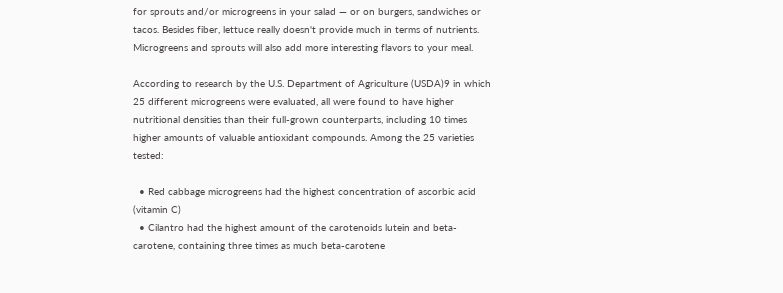for sprouts and/or microgreens in your salad — or on burgers, sandwiches or tacos. Besides fiber, lettuce really doesn't provide much in terms of nutrients. Microgreens and sprouts will also add more interesting flavors to your meal.

According to research by the U.S. Department of Agriculture (USDA)9 in which 25 different microgreens were evaluated, all were found to have higher nutritional densities than their full-grown counterparts, including 10 times higher amounts of valuable antioxidant compounds. Among the 25 varieties tested:

  • Red cabbage microgreens had the highest concentration of ascorbic acid (vitamin C)
  • Cilantro had the highest amount of the carotenoids lutein and beta-carotene, containing three times as much beta-carotene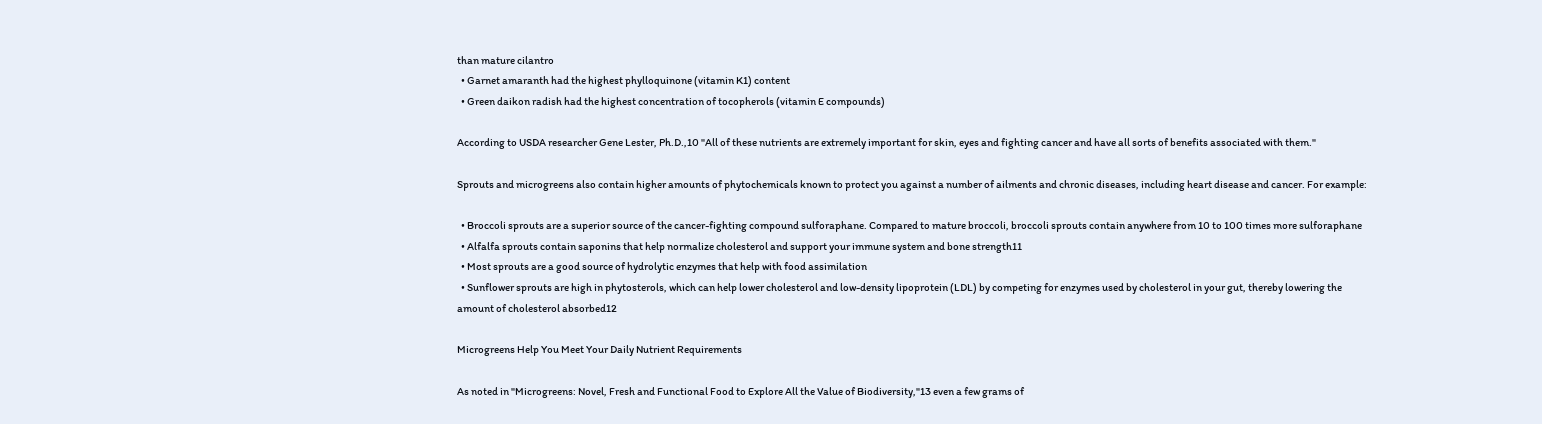than mature cilantro
  • Garnet amaranth had the highest phylloquinone (vitamin K1) content
  • Green daikon radish had the highest concentration of tocopherols (vitamin E compounds)

According to USDA researcher Gene Lester, Ph.D.,10 "All of these nutrients are extremely important for skin, eyes and fighting cancer and have all sorts of benefits associated with them."

Sprouts and microgreens also contain higher amounts of phytochemicals known to protect you against a number of ailments and chronic diseases, including heart disease and cancer. For example:

  • Broccoli sprouts are a superior source of the cancer-fighting compound sulforaphane. Compared to mature broccoli, broccoli sprouts contain anywhere from 10 to 100 times more sulforaphane
  • Alfalfa sprouts contain saponins that help normalize cholesterol and support your immune system and bone strength11
  • Most sprouts are a good source of hydrolytic enzymes that help with food assimilation
  • Sunflower sprouts are high in phytosterols, which can help lower cholesterol and low-density lipoprotein (LDL) by competing for enzymes used by cholesterol in your gut, thereby lowering the amount of cholesterol absorbed12

Microgreens Help You Meet Your Daily Nutrient Requirements

As noted in "Microgreens: Novel, Fresh and Functional Food to Explore All the Value of Biodiversity,"13 even a few grams of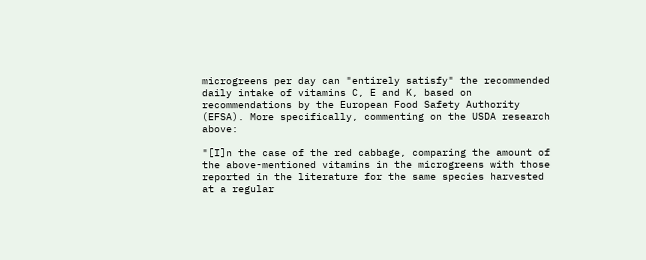microgreens per day can "entirely satisfy" the recommended daily intake of vitamins C, E and K, based on recommendations by the European Food Safety Authority (EFSA). More specifically, commenting on the USDA research above:

"[I]n the case of the red cabbage, comparing the amount of the above-mentioned vitamins in the microgreens with those reported in the literature for the same species harvested at a regular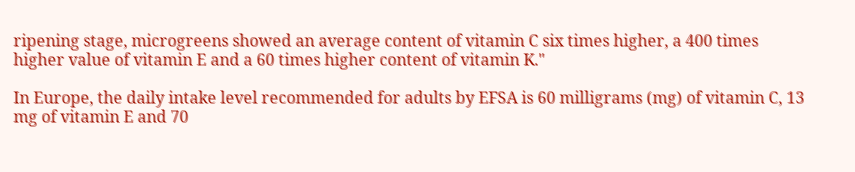ripening stage, microgreens showed an average content of vitamin C six times higher, a 400 times higher value of vitamin E and a 60 times higher content of vitamin K."

In Europe, the daily intake level recommended for adults by EFSA is 60 milligrams (mg) of vitamin C, 13 mg of vitamin E and 70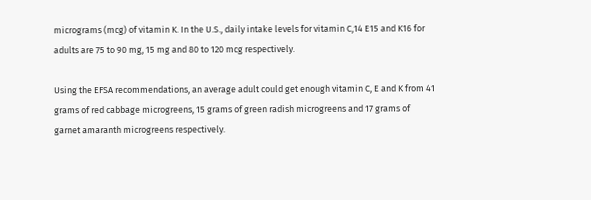micrograms (mcg) of vitamin K. In the U.S., daily intake levels for vitamin C,14 E15 and K16 for adults are 75 to 90 mg, 15 mg and 80 to 120 mcg respectively.

Using the EFSA recommendations, an average adult could get enough vitamin C, E and K from 41 grams of red cabbage microgreens, 15 grams of green radish microgreens and 17 grams of garnet amaranth microgreens respectively.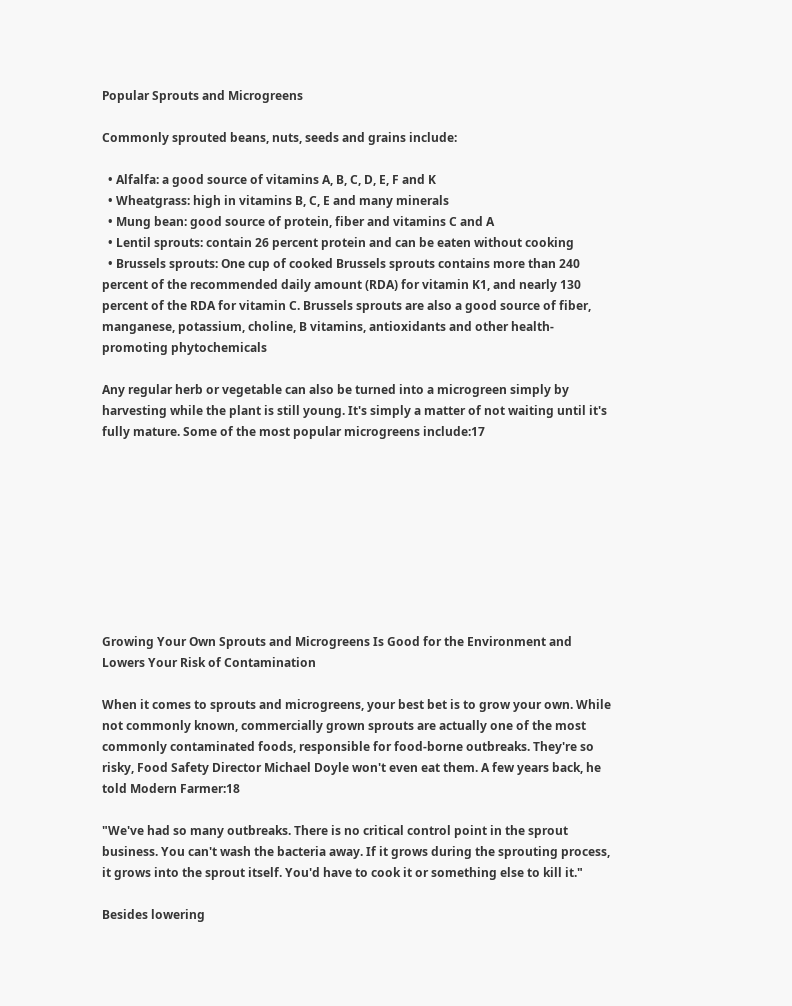Popular Sprouts and Microgreens

Commonly sprouted beans, nuts, seeds and grains include:

  • Alfalfa: a good source of vitamins A, B, C, D, E, F and K
  • Wheatgrass: high in vitamins B, C, E and many minerals
  • Mung bean: good source of protein, fiber and vitamins C and A
  • Lentil sprouts: contain 26 percent protein and can be eaten without cooking
  • Brussels sprouts: One cup of cooked Brussels sprouts contains more than 240 percent of the recommended daily amount (RDA) for vitamin K1, and nearly 130 percent of the RDA for vitamin C. Brussels sprouts are also a good source of fiber, manganese, potassium, choline, B vitamins, antioxidants and other health-promoting phytochemicals

Any regular herb or vegetable can also be turned into a microgreen simply by harvesting while the plant is still young. It's simply a matter of not waiting until it's fully mature. Some of the most popular microgreens include:17









Growing Your Own Sprouts and Microgreens Is Good for the Environment and Lowers Your Risk of Contamination

When it comes to sprouts and microgreens, your best bet is to grow your own. While not commonly known, commercially grown sprouts are actually one of the most commonly contaminated foods, responsible for food-borne outbreaks. They're so risky, Food Safety Director Michael Doyle won't even eat them. A few years back, he told Modern Farmer:18

"We've had so many outbreaks. There is no critical control point in the sprout business. You can't wash the bacteria away. If it grows during the sprouting process, it grows into the sprout itself. You'd have to cook it or something else to kill it."

Besides lowering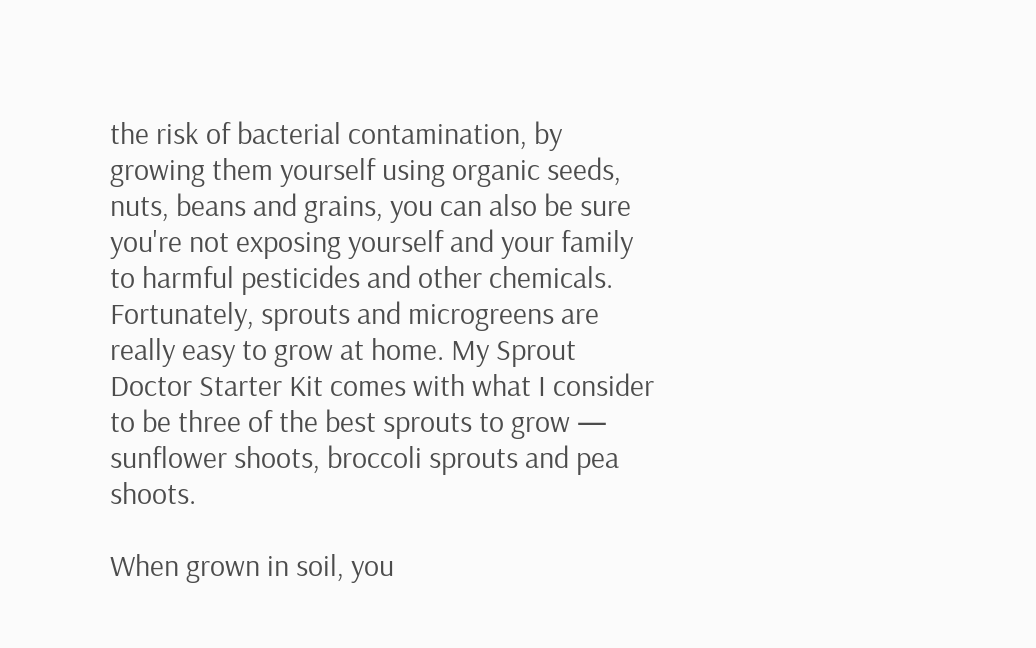the risk of bacterial contamination, by growing them yourself using organic seeds, nuts, beans and grains, you can also be sure you're not exposing yourself and your family to harmful pesticides and other chemicals. Fortunately, sprouts and microgreens are really easy to grow at home. My Sprout Doctor Starter Kit comes with what I consider to be three of the best sprouts to grow — sunflower shoots, broccoli sprouts and pea shoots.

When grown in soil, you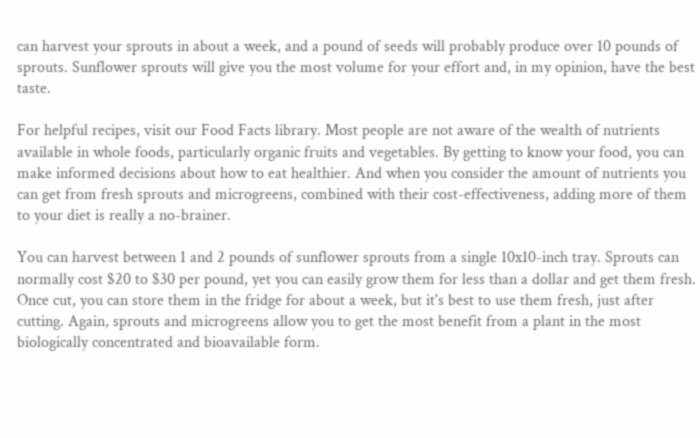can harvest your sprouts in about a week, and a pound of seeds will probably produce over 10 pounds of sprouts. Sunflower sprouts will give you the most volume for your effort and, in my opinion, have the best taste.

For helpful recipes, visit our Food Facts library. Most people are not aware of the wealth of nutrients available in whole foods, particularly organic fruits and vegetables. By getting to know your food, you can make informed decisions about how to eat healthier. And when you consider the amount of nutrients you can get from fresh sprouts and microgreens, combined with their cost-effectiveness, adding more of them to your diet is really a no-brainer.

You can harvest between 1 and 2 pounds of sunflower sprouts from a single 10x10-inch tray. Sprouts can normally cost $20 to $30 per pound, yet you can easily grow them for less than a dollar and get them fresh. Once cut, you can store them in the fridge for about a week, but it's best to use them fresh, just after cutting. Again, sprouts and microgreens allow you to get the most benefit from a plant in the most biologically concentrated and bioavailable form.